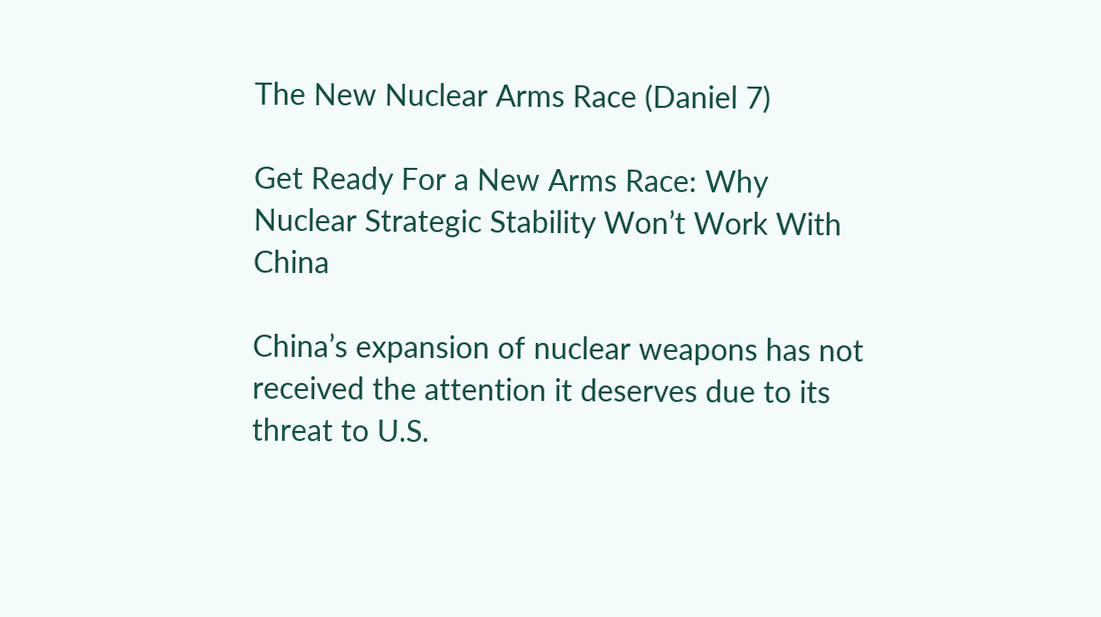The New Nuclear Arms Race (Daniel 7)

Get Ready For a New Arms Race: Why Nuclear Strategic Stability Won’t Work With China

China’s expansion of nuclear weapons has not received the attention it deserves due to its threat to U.S.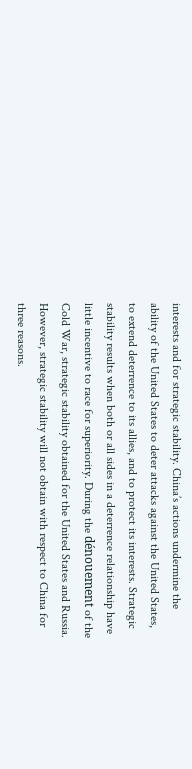interests and for strategic stability. China’s actions undermine the ability of the United States to deter attacks against the United States, to extend deterrence to its allies, and to protect its interests. Strategic stability results when both or all sides in a deterrence relationship have little incentive to race for superiority. During the dénouement of the Cold War, strategic stability obtained for the United States and Russia. However, strategic stability will not obtain with respect to China for three reasons.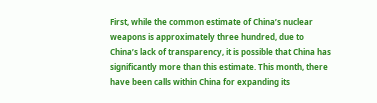First, while the common estimate of China’s nuclear weapons is approximately three hundred, due to China’s lack of transparency, it is possible that China has significantly more than this estimate. This month, there have been calls within China for expanding its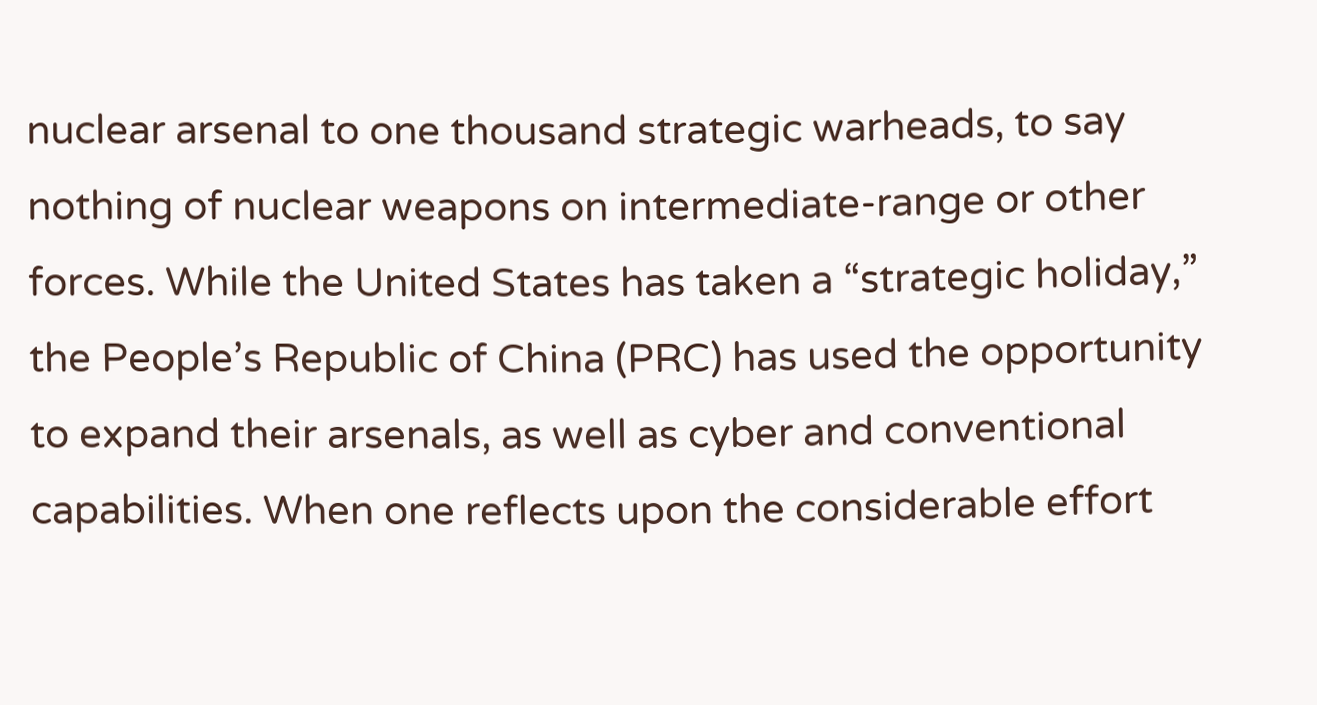nuclear arsenal to one thousand strategic warheads, to say nothing of nuclear weapons on intermediate-range or other forces. While the United States has taken a “strategic holiday,” the People’s Republic of China (PRC) has used the opportunity to expand their arsenals, as well as cyber and conventional capabilities. When one reflects upon the considerable effort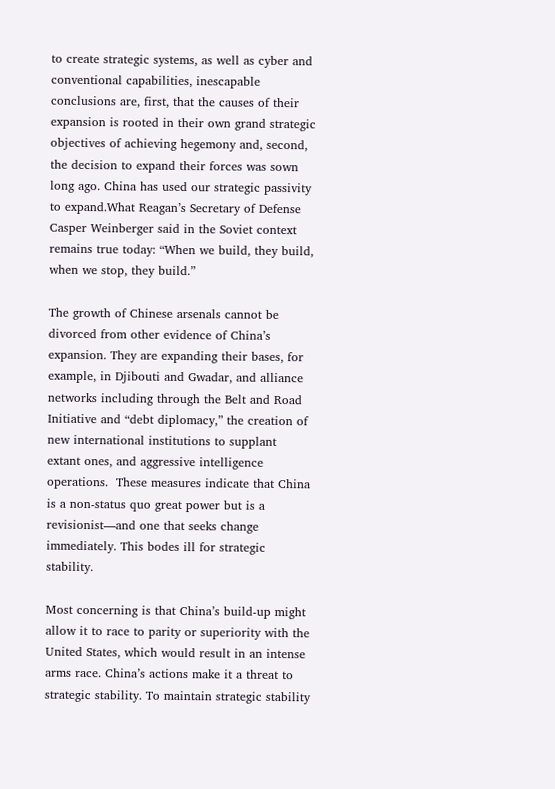to create strategic systems, as well as cyber and conventional capabilities, inescapable conclusions are, first, that the causes of their expansion is rooted in their own grand strategic objectives of achieving hegemony and, second, the decision to expand their forces was sown long ago. China has used our strategic passivity to expand.What Reagan’s Secretary of Defense Casper Weinberger said in the Soviet context remains true today: “When we build, they build, when we stop, they build.”

The growth of Chinese arsenals cannot be divorced from other evidence of China’s expansion. They are expanding their bases, for example, in Djibouti and Gwadar, and alliance networks including through the Belt and Road Initiative and “debt diplomacy,” the creation of new international institutions to supplant extant ones, and aggressive intelligence operations.  These measures indicate that China is a non-status quo great power but is a revisionist—and one that seeks change immediately. This bodes ill for strategic stability.

Most concerning is that China’s build-up might allow it to race to parity or superiority with the United States, which would result in an intense arms race. China’s actions make it a threat to strategic stability. To maintain strategic stability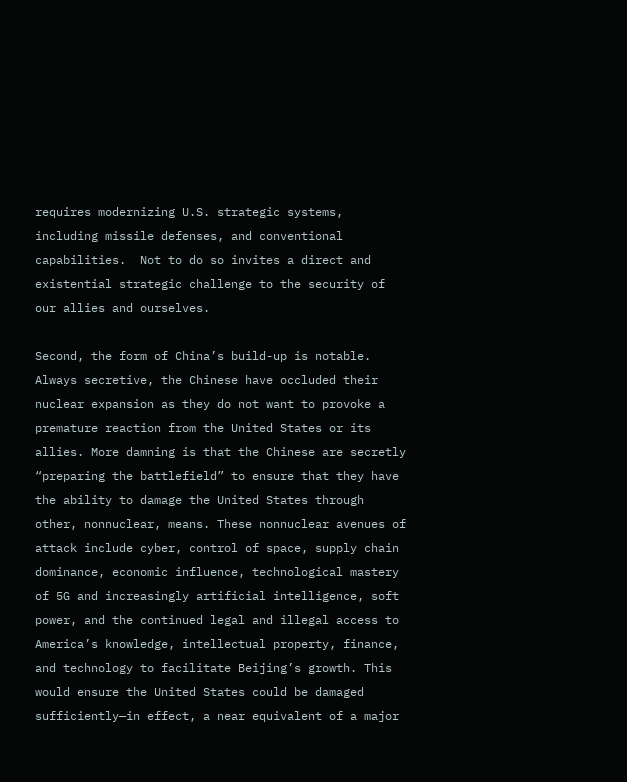requires modernizing U.S. strategic systems, including missile defenses, and conventional capabilities.  Not to do so invites a direct and existential strategic challenge to the security of our allies and ourselves.

Second, the form of China’s build-up is notable. Always secretive, the Chinese have occluded their nuclear expansion as they do not want to provoke a premature reaction from the United States or its allies. More damning is that the Chinese are secretly “preparing the battlefield” to ensure that they have the ability to damage the United States through other, nonnuclear, means. These nonnuclear avenues of attack include cyber, control of space, supply chain dominance, economic influence, technological mastery of 5G and increasingly artificial intelligence, soft power, and the continued legal and illegal access to America’s knowledge, intellectual property, finance, and technology to facilitate Beijing’s growth. This would ensure the United States could be damaged sufficiently—in effect, a near equivalent of a major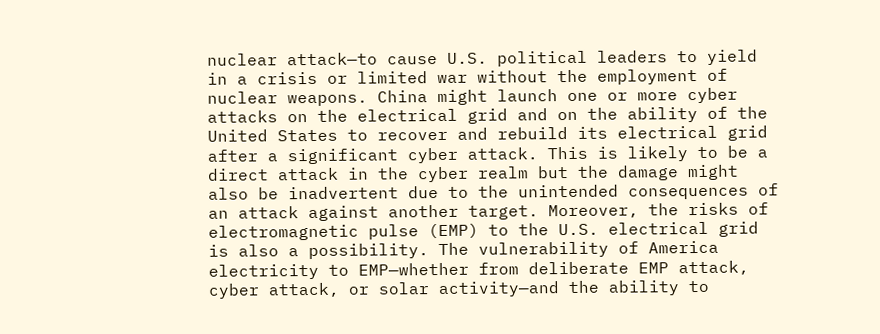nuclear attack—to cause U.S. political leaders to yield in a crisis or limited war without the employment of nuclear weapons. China might launch one or more cyber attacks on the electrical grid and on the ability of the United States to recover and rebuild its electrical grid after a significant cyber attack. This is likely to be a direct attack in the cyber realm but the damage might also be inadvertent due to the unintended consequences of an attack against another target. Moreover, the risks of electromagnetic pulse (EMP) to the U.S. electrical grid is also a possibility. The vulnerability of America electricity to EMP—whether from deliberate EMP attack, cyber attack, or solar activity—and the ability to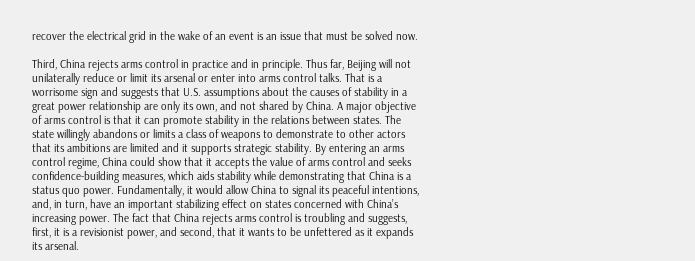recover the electrical grid in the wake of an event is an issue that must be solved now.

Third, China rejects arms control in practice and in principle. Thus far, Beijing will not unilaterally reduce or limit its arsenal or enter into arms control talks. That is a worrisome sign and suggests that U.S. assumptions about the causes of stability in a great power relationship are only its own, and not shared by China. A major objective of arms control is that it can promote stability in the relations between states. The state willingly abandons or limits a class of weapons to demonstrate to other actors that its ambitions are limited and it supports strategic stability. By entering an arms control regime, China could show that it accepts the value of arms control and seeks confidence-building measures, which aids stability while demonstrating that China is a status quo power. Fundamentally, it would allow China to signal its peaceful intentions, and, in turn, have an important stabilizing effect on states concerned with China’s increasing power. The fact that China rejects arms control is troubling and suggests, first, it is a revisionist power, and second, that it wants to be unfettered as it expands its arsenal.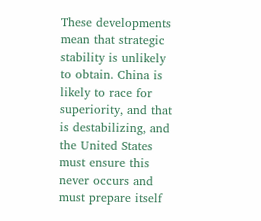These developments mean that strategic stability is unlikely to obtain. China is likely to race for superiority, and that is destabilizing, and the United States must ensure this never occurs and must prepare itself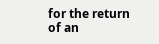for the return of an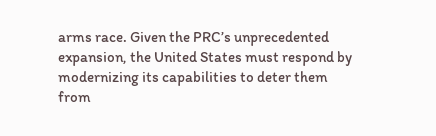arms race. Given the PRC’s unprecedented expansion, the United States must respond by modernizing its capabilities to deter them from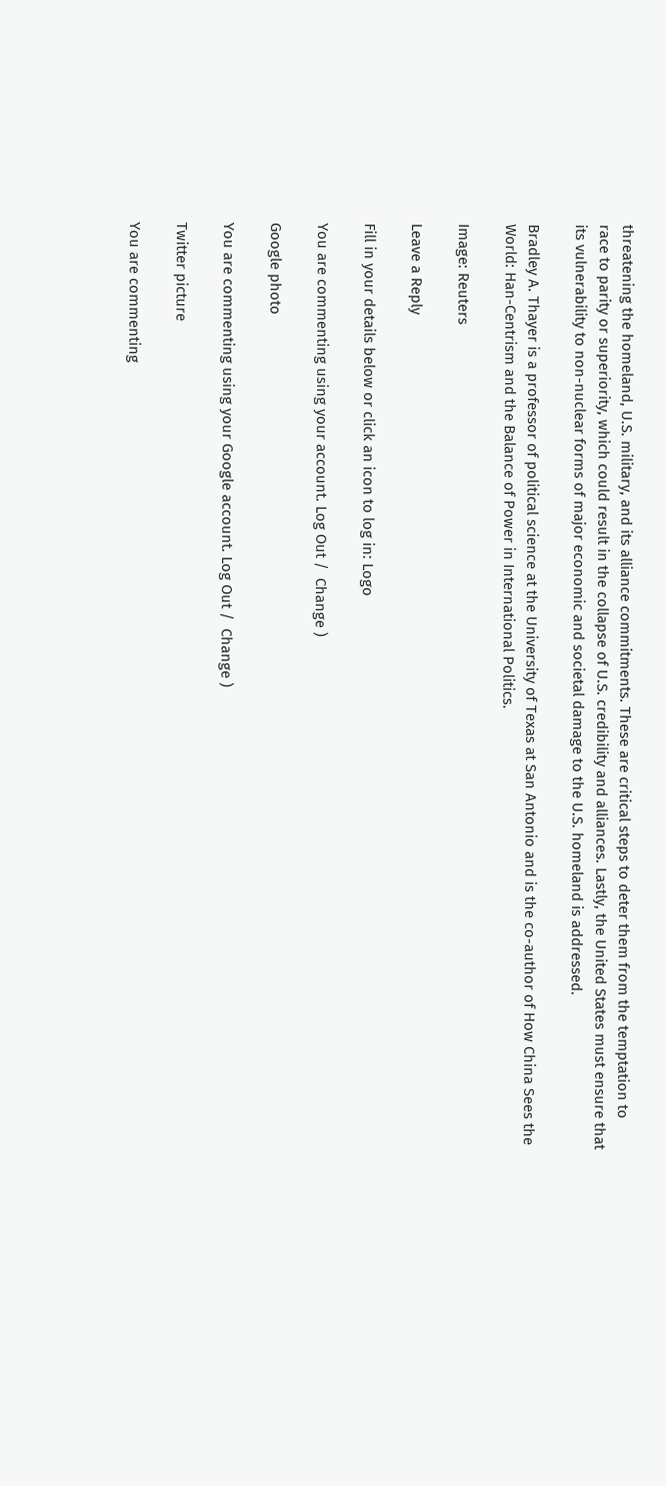threatening the homeland, U.S. military, and its alliance commitments. These are critical steps to deter them from the temptation to race to parity or superiority, which could result in the collapse of U.S. credibility and alliances. Lastly, the United States must ensure that its vulnerability to non-nuclear forms of major economic and societal damage to the U.S. homeland is addressed.

Bradley A. Thayer is a professor of political science at the University of Texas at San Antonio and is the co-author of How China Sees the World: Han-Centrism and the Balance of Power in International Politics.

Image: Reuters

Leave a Reply

Fill in your details below or click an icon to log in: Logo

You are commenting using your account. Log Out /  Change )

Google photo

You are commenting using your Google account. Log Out /  Change )

Twitter picture

You are commenting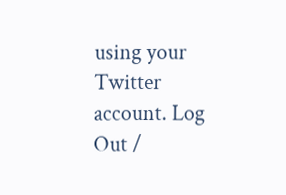using your Twitter account. Log Out /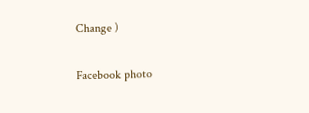Change )

Facebook photo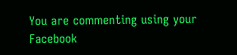You are commenting using your Facebook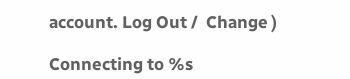account. Log Out /  Change )

Connecting to %s